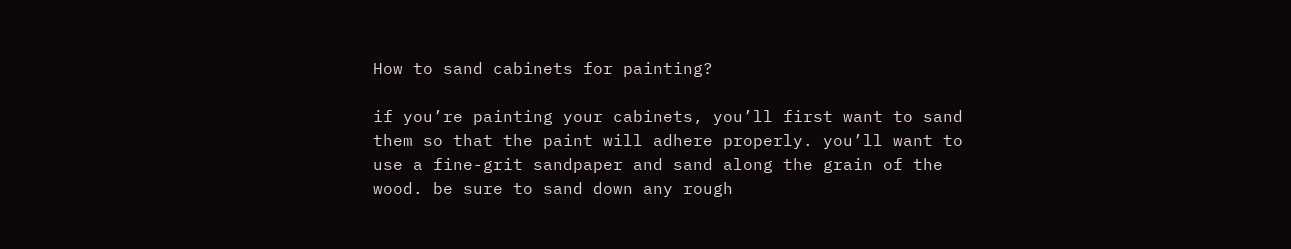How to sand cabinets for painting?

if you’re painting your cabinets, you’ll first want to sand them so that the paint will adhere properly. you’ll want to use a fine-grit sandpaper and sand along the grain of the wood. be sure to sand down any rough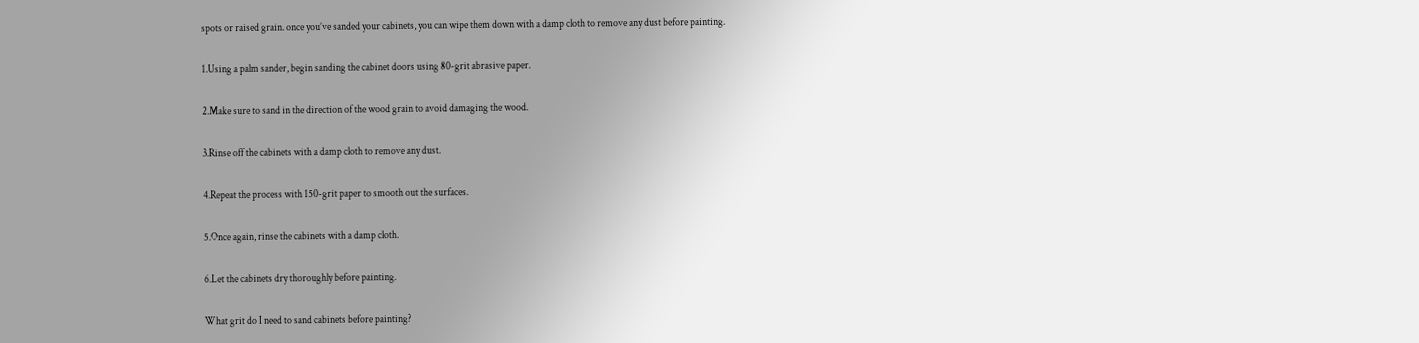spots or raised grain. once you’ve sanded your cabinets, you can wipe them down with a damp cloth to remove any dust before painting.

1.Using a palm sander, begin sanding the cabinet doors using 80-grit abrasive paper.

2.Make sure to sand in the direction of the wood grain to avoid damaging the wood.

3.Rinse off the cabinets with a damp cloth to remove any dust.

4.Repeat the process with 150-grit paper to smooth out the surfaces.

5.Once again, rinse the cabinets with a damp cloth.

6.Let the cabinets dry thoroughly before painting.

What grit do I need to sand cabinets before painting?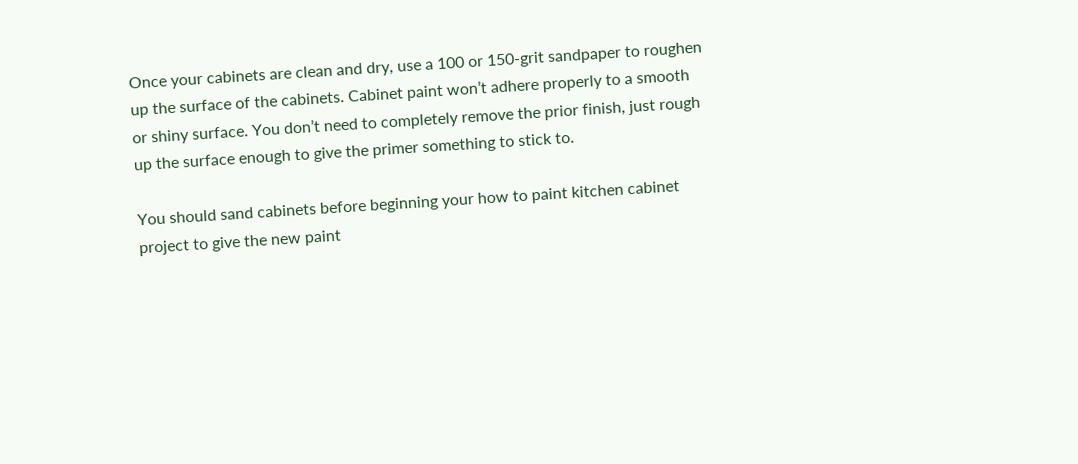Once your cabinets are clean and dry, use a 100 or 150-grit sandpaper to roughen up the surface of the cabinets. Cabinet paint won’t adhere properly to a smooth or shiny surface. You don’t need to completely remove the prior finish, just rough up the surface enough to give the primer something to stick to.

You should sand cabinets before beginning your how to paint kitchen cabinet project to give the new paint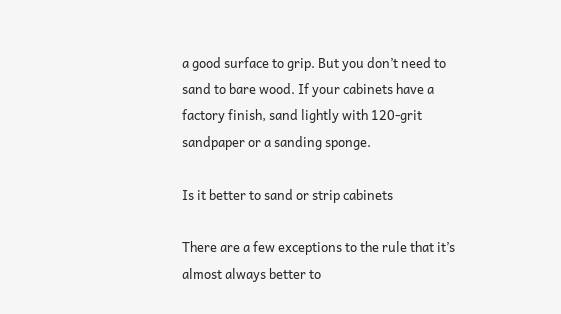a good surface to grip. But you don’t need to sand to bare wood. If your cabinets have a factory finish, sand lightly with 120-grit sandpaper or a sanding sponge.

Is it better to sand or strip cabinets

There are a few exceptions to the rule that it’s almost always better to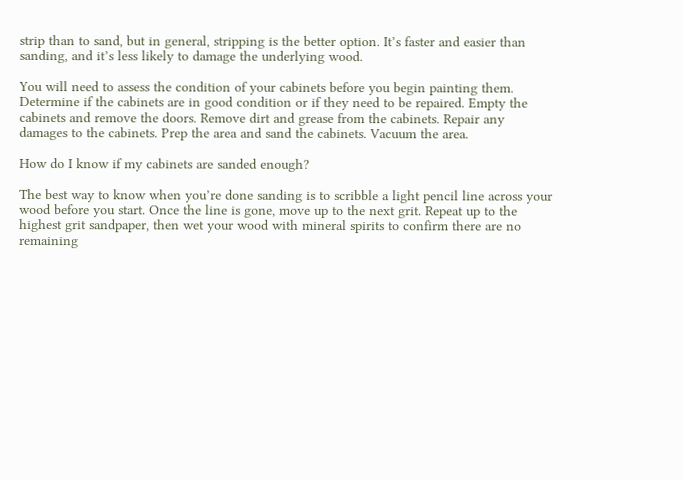strip than to sand, but in general, stripping is the better option. It’s faster and easier than sanding, and it’s less likely to damage the underlying wood.

You will need to assess the condition of your cabinets before you begin painting them. Determine if the cabinets are in good condition or if they need to be repaired. Empty the cabinets and remove the doors. Remove dirt and grease from the cabinets. Repair any damages to the cabinets. Prep the area and sand the cabinets. Vacuum the area.

How do I know if my cabinets are sanded enough?

The best way to know when you’re done sanding is to scribble a light pencil line across your wood before you start. Once the line is gone, move up to the next grit. Repeat up to the highest grit sandpaper, then wet your wood with mineral spirits to confirm there are no remaining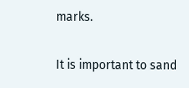marks.

It is important to sand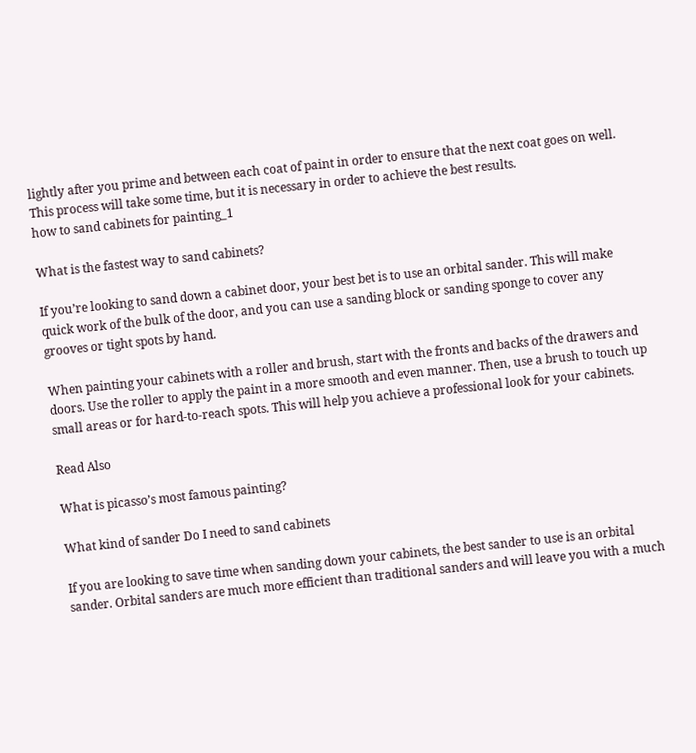lightly after you prime and between each coat of paint in order to ensure that the next coat goes on well. This process will take some time, but it is necessary in order to achieve the best results.
how to sand cabinets for painting_1

What is the fastest way to sand cabinets?

If you’re looking to sand down a cabinet door, your best bet is to use an orbital sander. This will make quick work of the bulk of the door, and you can use a sanding block or sanding sponge to cover any grooves or tight spots by hand.

When painting your cabinets with a roller and brush, start with the fronts and backs of the drawers and doors. Use the roller to apply the paint in a more smooth and even manner. Then, use a brush to touch up small areas or for hard-to-reach spots. This will help you achieve a professional look for your cabinets.

Read Also

What is picasso’s most famous painting?

What kind of sander Do I need to sand cabinets

If you are looking to save time when sanding down your cabinets, the best sander to use is an orbital sander. Orbital sanders are much more efficient than traditional sanders and will leave you with a much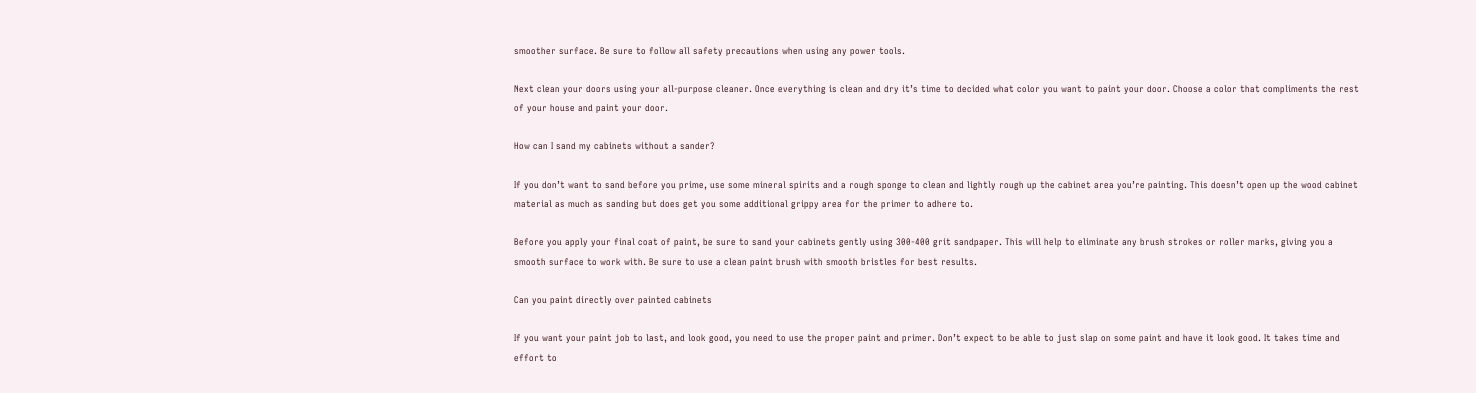smoother surface. Be sure to follow all safety precautions when using any power tools.

Next clean your doors using your all-purpose cleaner. Once everything is clean and dry it’s time to decided what color you want to paint your door. Choose a color that compliments the rest of your house and paint your door.

How can I sand my cabinets without a sander?

If you don’t want to sand before you prime, use some mineral spirits and a rough sponge to clean and lightly rough up the cabinet area you’re painting. This doesn’t open up the wood cabinet material as much as sanding but does get you some additional grippy area for the primer to adhere to.

Before you apply your final coat of paint, be sure to sand your cabinets gently using 300-400 grit sandpaper. This will help to eliminate any brush strokes or roller marks, giving you a smooth surface to work with. Be sure to use a clean paint brush with smooth bristles for best results.

Can you paint directly over painted cabinets

If you want your paint job to last, and look good, you need to use the proper paint and primer. Don’t expect to be able to just slap on some paint and have it look good. It takes time and effort to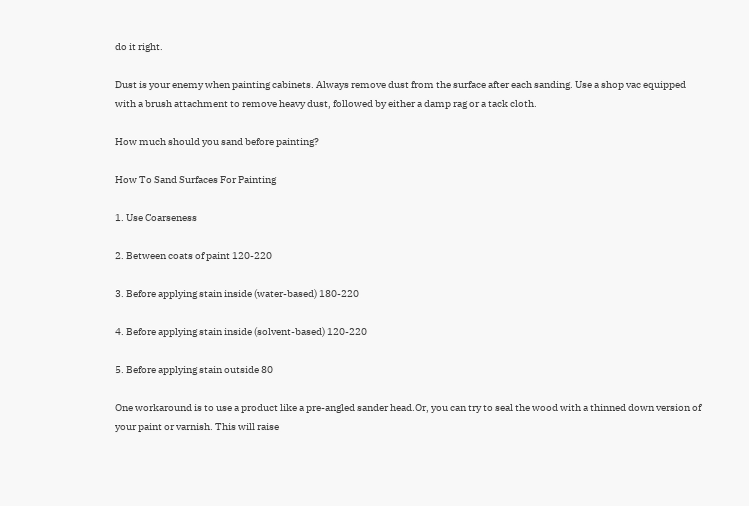do it right.

Dust is your enemy when painting cabinets. Always remove dust from the surface after each sanding. Use a shop vac equipped with a brush attachment to remove heavy dust, followed by either a damp rag or a tack cloth.

How much should you sand before painting?

How To Sand Surfaces For Painting

1. Use Coarseness

2. Between coats of paint 120-220

3. Before applying stain inside (water-based) 180-220

4. Before applying stain inside (solvent-based) 120-220

5. Before applying stain outside 80

One workaround is to use a product like a pre-angled sander head.Or, you can try to seal the wood with a thinned down version of your paint or varnish. This will raise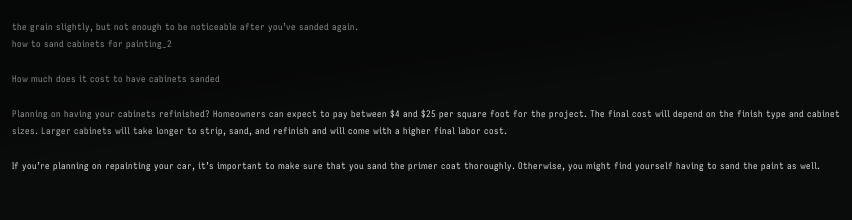the grain slightly, but not enough to be noticeable after you’ve sanded again.
how to sand cabinets for painting_2

How much does it cost to have cabinets sanded

Planning on having your cabinets refinished? Homeowners can expect to pay between $4 and $25 per square foot for the project. The final cost will depend on the finish type and cabinet sizes. Larger cabinets will take longer to strip, sand, and refinish and will come with a higher final labor cost.

If you’re planning on repainting your car, it’s important to make sure that you sand the primer coat thoroughly. Otherwise, you might find yourself having to sand the paint as well.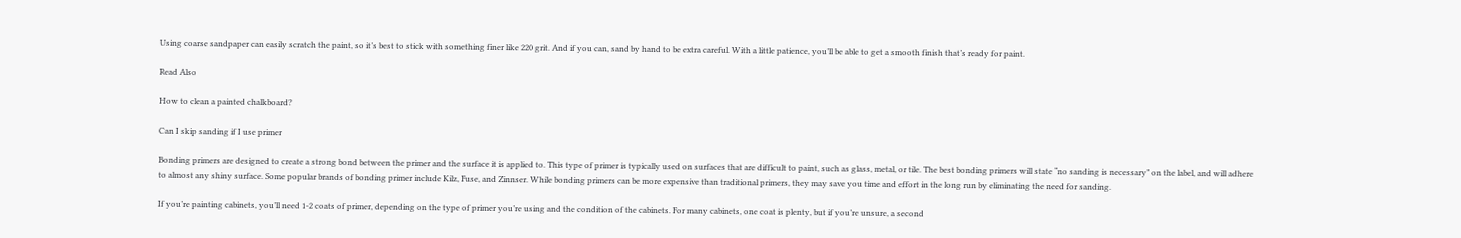Using coarse sandpaper can easily scratch the paint, so it’s best to stick with something finer like 220 grit. And if you can, sand by hand to be extra careful. With a little patience, you’ll be able to get a smooth finish that’s ready for paint.

Read Also

How to clean a painted chalkboard?

Can I skip sanding if I use primer

Bonding primers are designed to create a strong bond between the primer and the surface it is applied to. This type of primer is typically used on surfaces that are difficult to paint, such as glass, metal, or tile. The best bonding primers will state “no sanding is necessary” on the label, and will adhere to almost any shiny surface. Some popular brands of bonding primer include Kilz, Fuse, and Zinnser. While bonding primers can be more expensive than traditional primers, they may save you time and effort in the long run by eliminating the need for sanding.

If you’re painting cabinets, you’ll need 1-2 coats of primer, depending on the type of primer you’re using and the condition of the cabinets. For many cabinets, one coat is plenty, but if you’re unsure, a second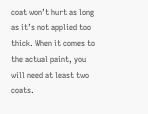coat won’t hurt as long as it’s not applied too thick. When it comes to the actual paint, you will need at least two coats.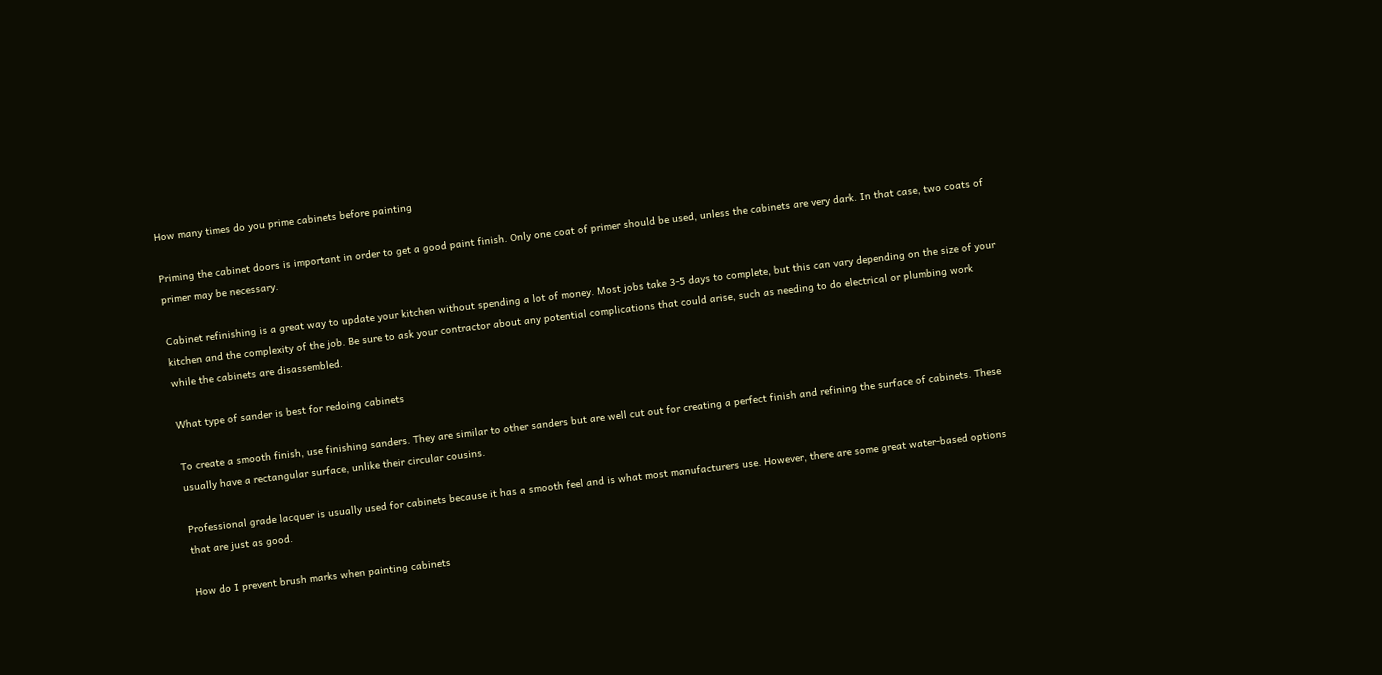How many times do you prime cabinets before painting

Priming the cabinet doors is important in order to get a good paint finish. Only one coat of primer should be used, unless the cabinets are very dark. In that case, two coats of primer may be necessary.

Cabinet refinishing is a great way to update your kitchen without spending a lot of money. Most jobs take 3-5 days to complete, but this can vary depending on the size of your kitchen and the complexity of the job. Be sure to ask your contractor about any potential complications that could arise, such as needing to do electrical or plumbing work while the cabinets are disassembled.

What type of sander is best for redoing cabinets

To create a smooth finish, use finishing sanders. They are similar to other sanders but are well cut out for creating a perfect finish and refining the surface of cabinets. These usually have a rectangular surface, unlike their circular cousins.

Professional grade lacquer is usually used for cabinets because it has a smooth feel and is what most manufacturers use. However, there are some great water-based options that are just as good.

How do I prevent brush marks when painting cabinets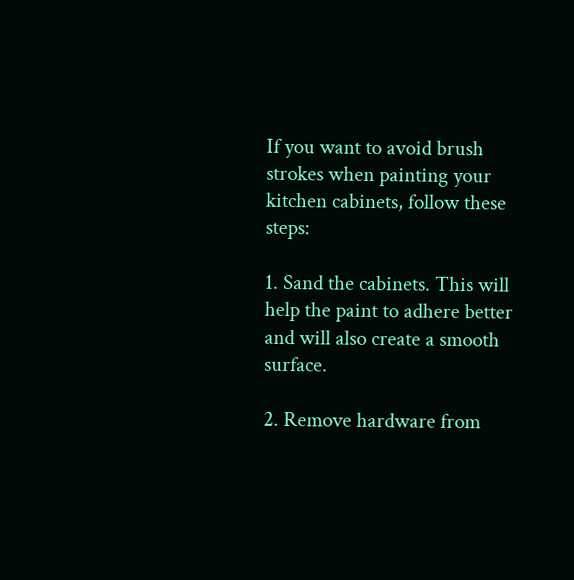If you want to avoid brush strokes when painting your kitchen cabinets, follow these steps:

1. Sand the cabinets. This will help the paint to adhere better and will also create a smooth surface.

2. Remove hardware from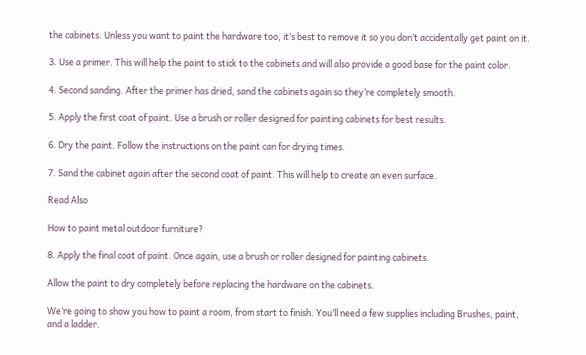the cabinets. Unless you want to paint the hardware too, it’s best to remove it so you don’t accidentally get paint on it.

3. Use a primer. This will help the paint to stick to the cabinets and will also provide a good base for the paint color.

4. Second sanding. After the primer has dried, sand the cabinets again so they’re completely smooth.

5. Apply the first coat of paint. Use a brush or roller designed for painting cabinets for best results.

6. Dry the paint. Follow the instructions on the paint can for drying times.

7. Sand the cabinet again after the second coat of paint. This will help to create an even surface.

Read Also

How to paint metal outdoor furniture?

8. Apply the final coat of paint. Once again, use a brush or roller designed for painting cabinets.

Allow the paint to dry completely before replacing the hardware on the cabinets.

We’re going to show you how to paint a room, from start to finish. You’ll need a few supplies including Brushes, paint, and a ladder.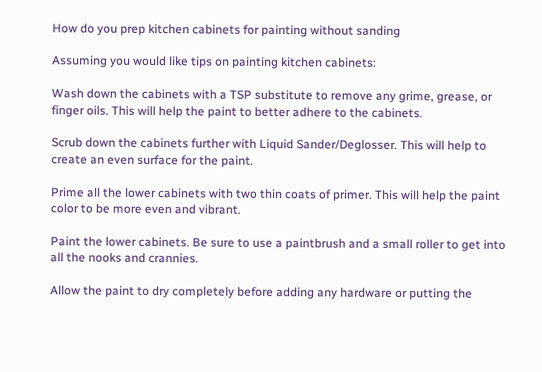How do you prep kitchen cabinets for painting without sanding

Assuming you would like tips on painting kitchen cabinets:

Wash down the cabinets with a TSP substitute to remove any grime, grease, or finger oils. This will help the paint to better adhere to the cabinets.

Scrub down the cabinets further with Liquid Sander/Deglosser. This will help to create an even surface for the paint.

Prime all the lower cabinets with two thin coats of primer. This will help the paint color to be more even and vibrant.

Paint the lower cabinets. Be sure to use a paintbrush and a small roller to get into all the nooks and crannies.

Allow the paint to dry completely before adding any hardware or putting the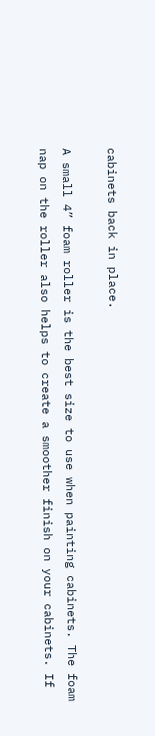cabinets back in place.

A small 4” foam roller is the best size to use when painting cabinets. The foam nap on the roller also helps to create a smoother finish on your cabinets. If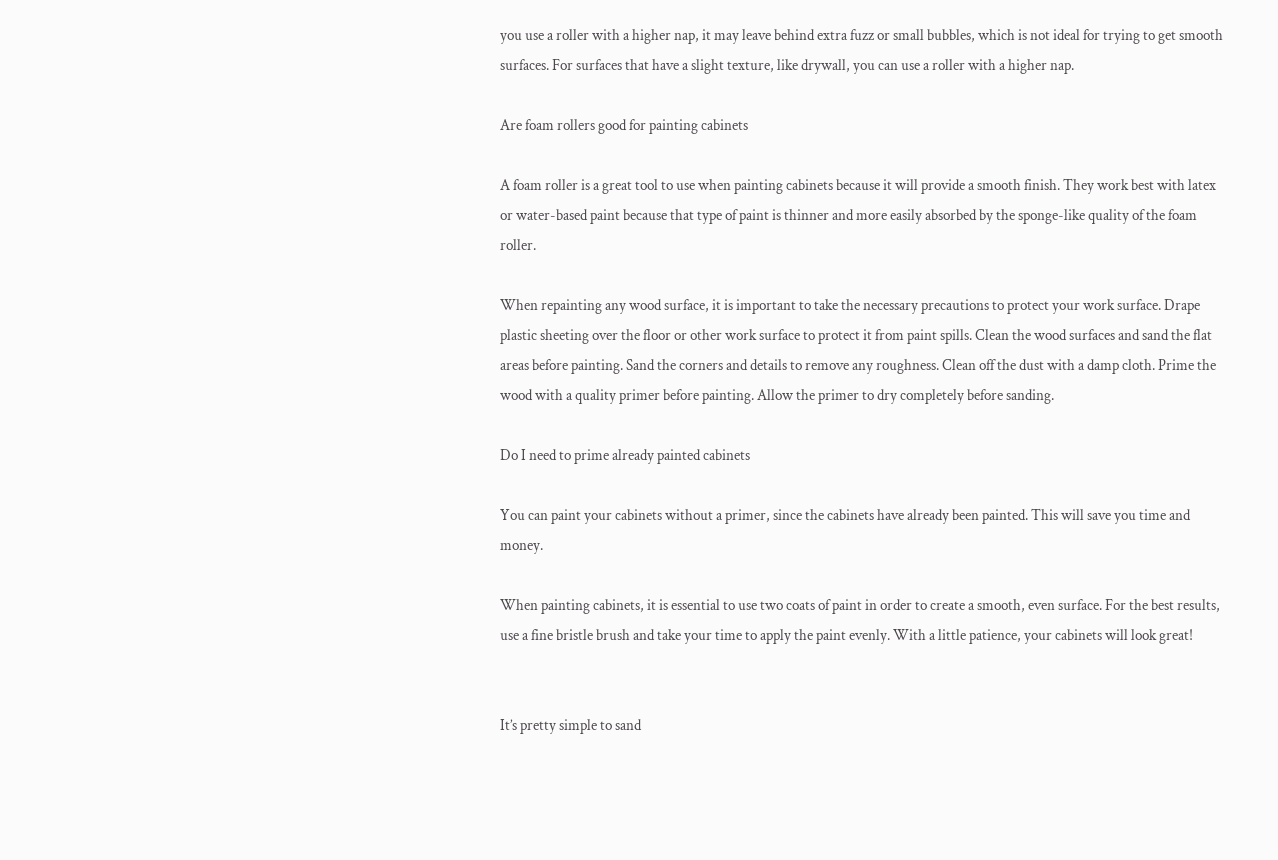you use a roller with a higher nap, it may leave behind extra fuzz or small bubbles, which is not ideal for trying to get smooth surfaces. For surfaces that have a slight texture, like drywall, you can use a roller with a higher nap.

Are foam rollers good for painting cabinets

A foam roller is a great tool to use when painting cabinets because it will provide a smooth finish. They work best with latex or water-based paint because that type of paint is thinner and more easily absorbed by the sponge-like quality of the foam roller.

When repainting any wood surface, it is important to take the necessary precautions to protect your work surface. Drape plastic sheeting over the floor or other work surface to protect it from paint spills. Clean the wood surfaces and sand the flat areas before painting. Sand the corners and details to remove any roughness. Clean off the dust with a damp cloth. Prime the wood with a quality primer before painting. Allow the primer to dry completely before sanding.

Do I need to prime already painted cabinets

You can paint your cabinets without a primer, since the cabinets have already been painted. This will save you time and money.

When painting cabinets, it is essential to use two coats of paint in order to create a smooth, even surface. For the best results, use a fine bristle brush and take your time to apply the paint evenly. With a little patience, your cabinets will look great!


It’s pretty simple to sand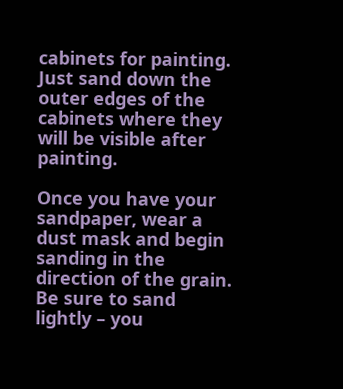cabinets for painting. Just sand down the outer edges of the cabinets where they will be visible after painting.

Once you have your sandpaper, wear a dust mask and begin sanding in the direction of the grain. Be sure to sand lightly – you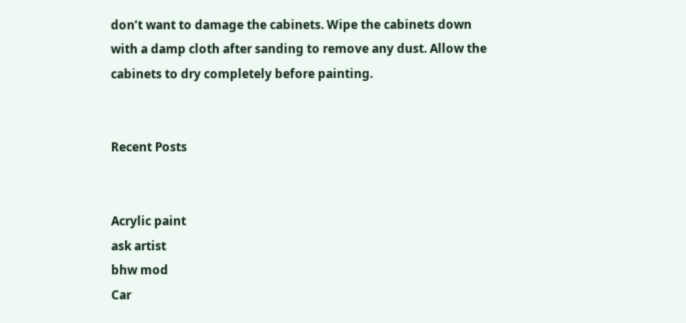don’t want to damage the cabinets. Wipe the cabinets down with a damp cloth after sanding to remove any dust. Allow the cabinets to dry completely before painting.


Recent Posts


Acrylic paint
ask artist
bhw mod
Car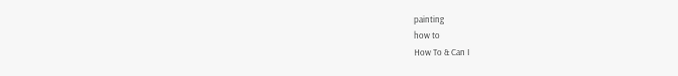painting
how to
How To & Can I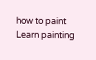how to paint
Learn painting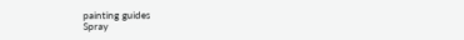painting guides
Spray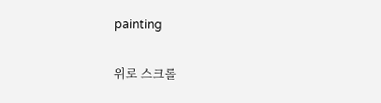painting

위로 스크롤